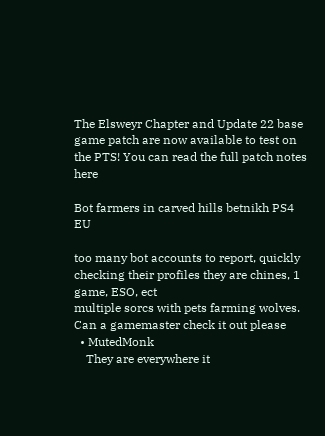The Elsweyr Chapter and Update 22 base game patch are now available to test on the PTS! You can read the full patch notes here

Bot farmers in carved hills betnikh PS4 EU

too many bot accounts to report, quickly checking their profiles they are chines, 1 game, ESO, ect
multiple sorcs with pets farming wolves.
Can a gamemaster check it out please
  • MutedMonk
    They are everywhere it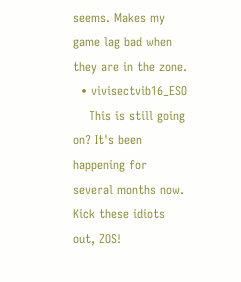seems. Makes my game lag bad when they are in the zone.
  • vivisectvib16_ESO
    This is still going on? It's been happening for several months now. Kick these idiots out, ZOS!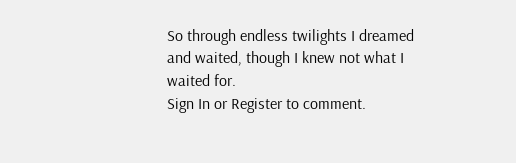So through endless twilights I dreamed and waited, though I knew not what I waited for.
Sign In or Register to comment.